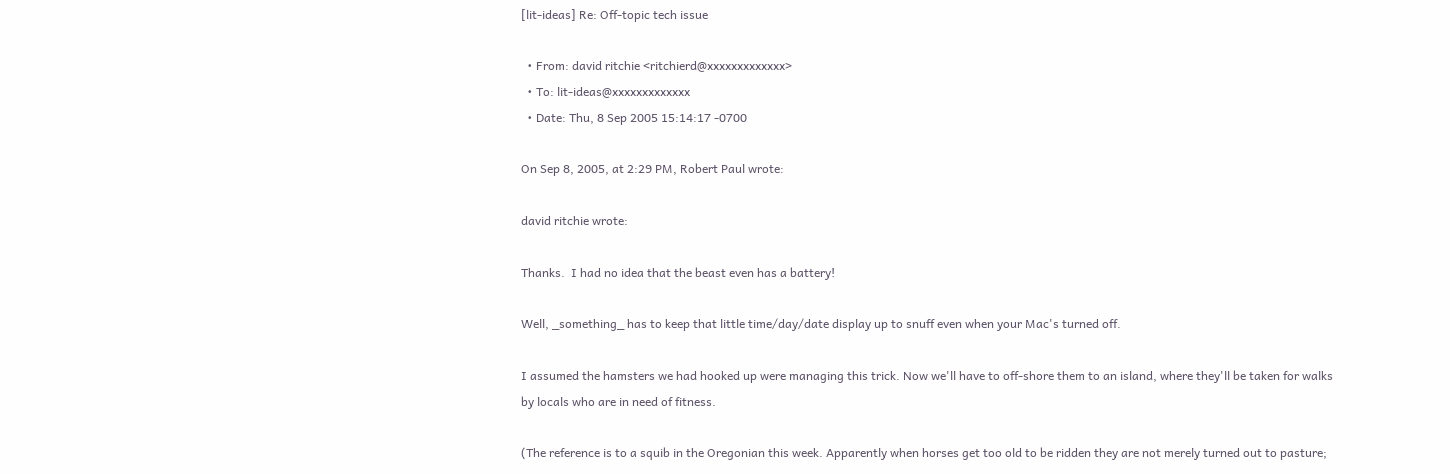[lit-ideas] Re: Off-topic tech issue

  • From: david ritchie <ritchierd@xxxxxxxxxxxxx>
  • To: lit-ideas@xxxxxxxxxxxxx
  • Date: Thu, 8 Sep 2005 15:14:17 -0700

On Sep 8, 2005, at 2:29 PM, Robert Paul wrote:

david ritchie wrote:

Thanks.  I had no idea that the beast even has a battery!

Well, _something_ has to keep that little time/day/date display up to snuff even when your Mac's turned off.

I assumed the hamsters we had hooked up were managing this trick. Now we'll have to off-shore them to an island, where they'll be taken for walks by locals who are in need of fitness.

(The reference is to a squib in the Oregonian this week. Apparently when horses get too old to be ridden they are not merely turned out to pasture;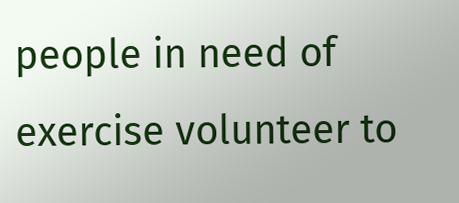people in need of exercise volunteer to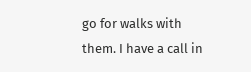go for walks with them. I have a call in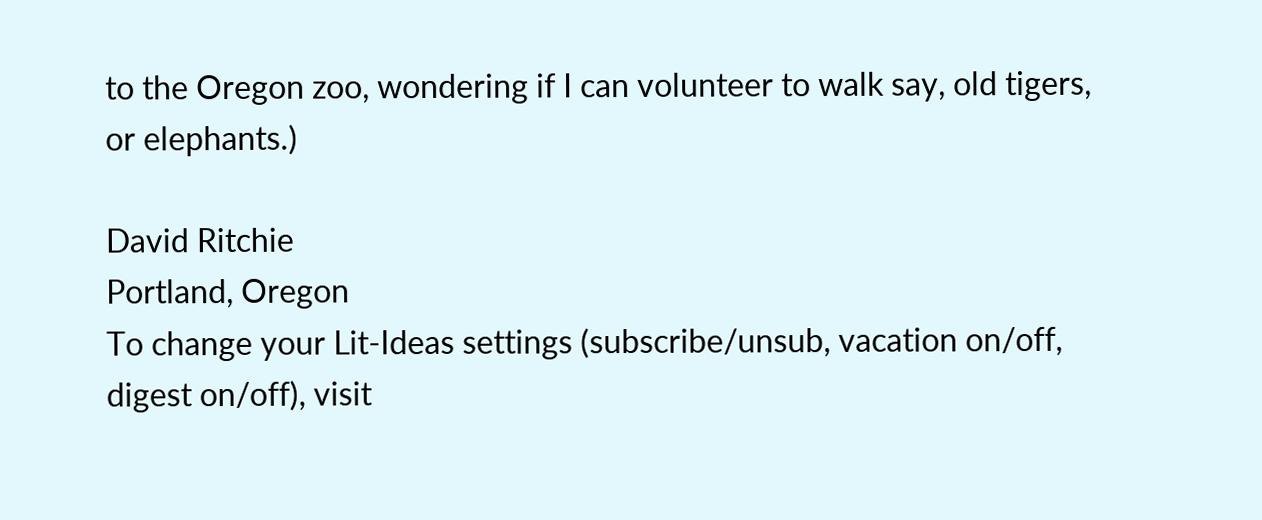to the Oregon zoo, wondering if I can volunteer to walk say, old tigers, or elephants.)

David Ritchie
Portland, Oregon
To change your Lit-Ideas settings (subscribe/unsub, vacation on/off,
digest on/off), visit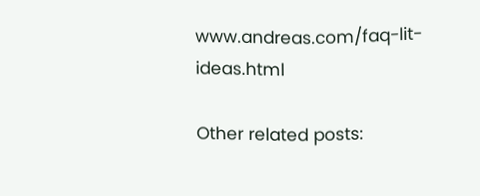www.andreas.com/faq-lit-ideas.html

Other related posts: